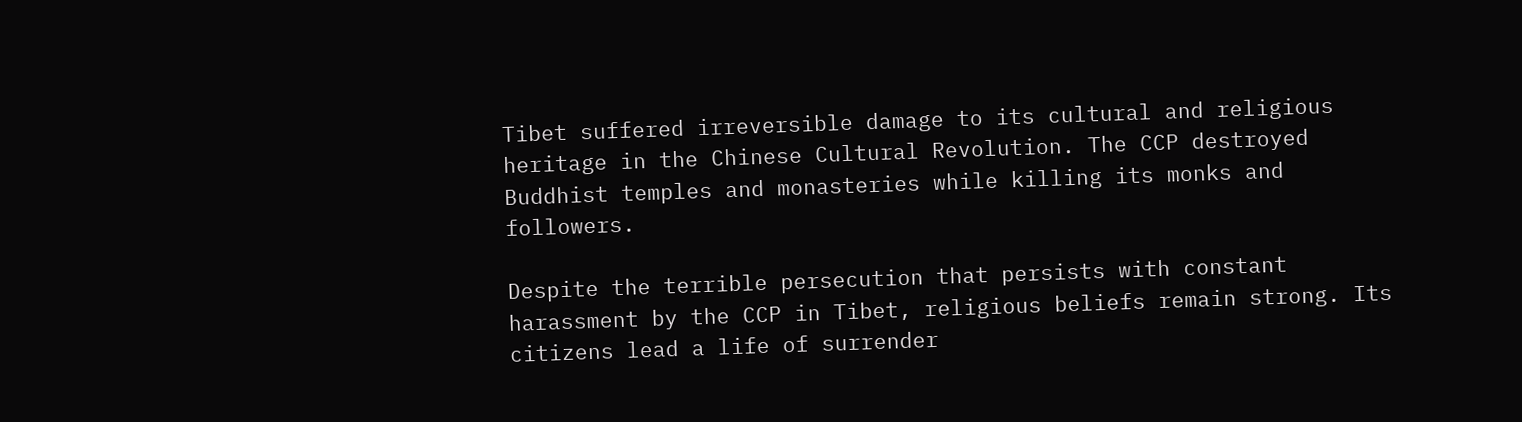Tibet suffered irreversible damage to its cultural and religious heritage in the Chinese Cultural Revolution. The CCP destroyed Buddhist temples and monasteries while killing its monks and followers.

Despite the terrible persecution that persists with constant harassment by the CCP in Tibet, religious beliefs remain strong. Its citizens lead a life of surrender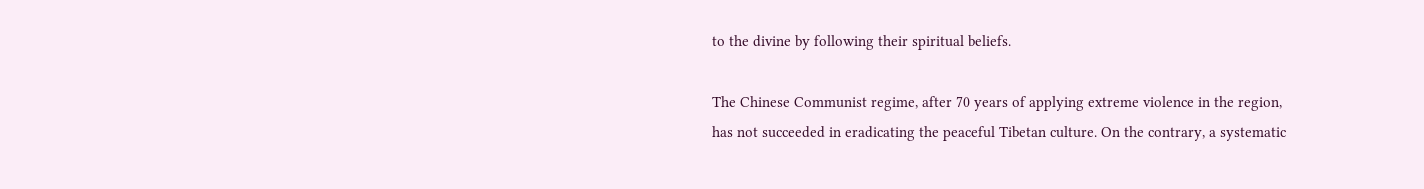to the divine by following their spiritual beliefs.

The Chinese Communist regime, after 70 years of applying extreme violence in the region, has not succeeded in eradicating the peaceful Tibetan culture. On the contrary, a systematic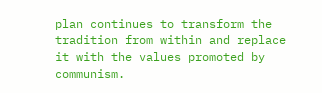plan continues to transform the tradition from within and replace it with the values promoted by communism.